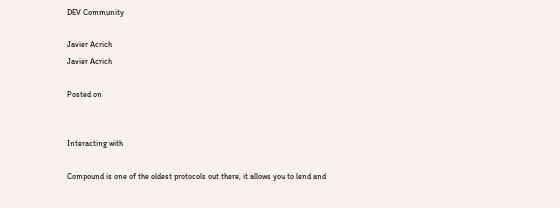DEV Community

Javier Acrich
Javier Acrich

Posted on


Interacting with

Compound is one of the oldest protocols out there, it allows you to lend and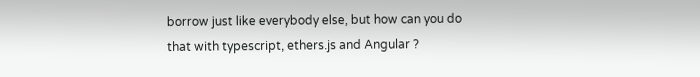borrow just like everybody else, but how can you do that with typescript, ethers.js and Angular ?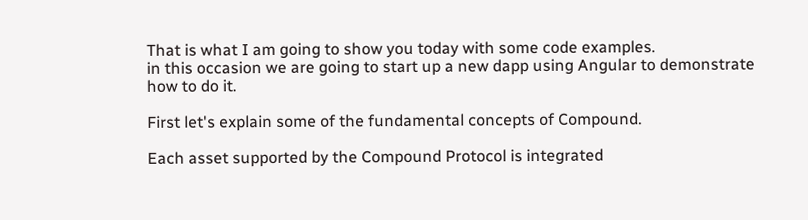That is what I am going to show you today with some code examples.
in this occasion we are going to start up a new dapp using Angular to demonstrate how to do it.

First let's explain some of the fundamental concepts of Compound.

Each asset supported by the Compound Protocol is integrated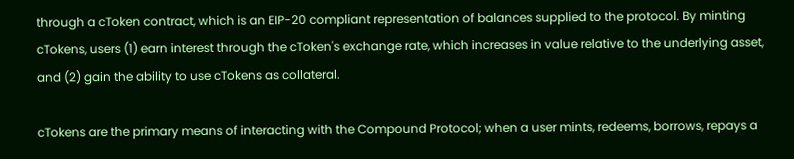through a cToken contract, which is an EIP-20 compliant representation of balances supplied to the protocol. By minting cTokens, users (1) earn interest through the cToken's exchange rate, which increases in value relative to the underlying asset, and (2) gain the ability to use cTokens as collateral.

cTokens are the primary means of interacting with the Compound Protocol; when a user mints, redeems, borrows, repays a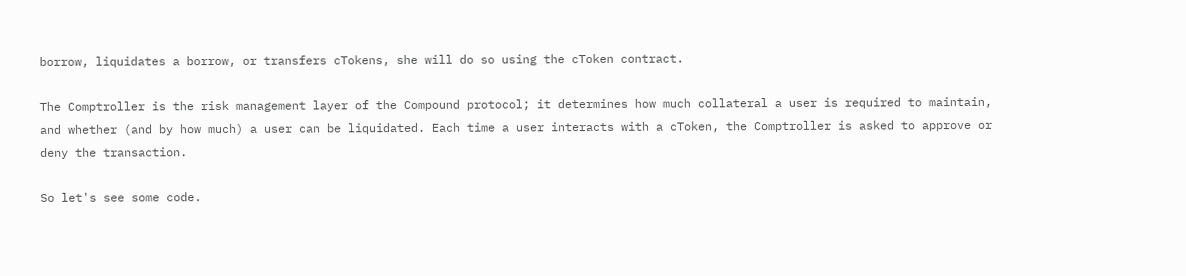borrow, liquidates a borrow, or transfers cTokens, she will do so using the cToken contract.

The Comptroller is the risk management layer of the Compound protocol; it determines how much collateral a user is required to maintain, and whether (and by how much) a user can be liquidated. Each time a user interacts with a cToken, the Comptroller is asked to approve or deny the transaction.

So let's see some code.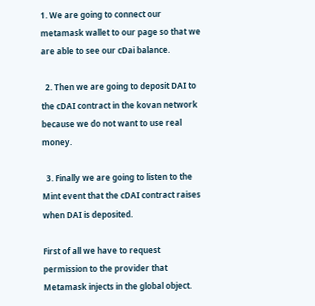1. We are going to connect our metamask wallet to our page so that we are able to see our cDai balance.

  2. Then we are going to deposit DAI to the cDAI contract in the kovan network because we do not want to use real money.

  3. Finally we are going to listen to the Mint event that the cDAI contract raises when DAI is deposited.

First of all we have to request permission to the provider that Metamask injects in the global object.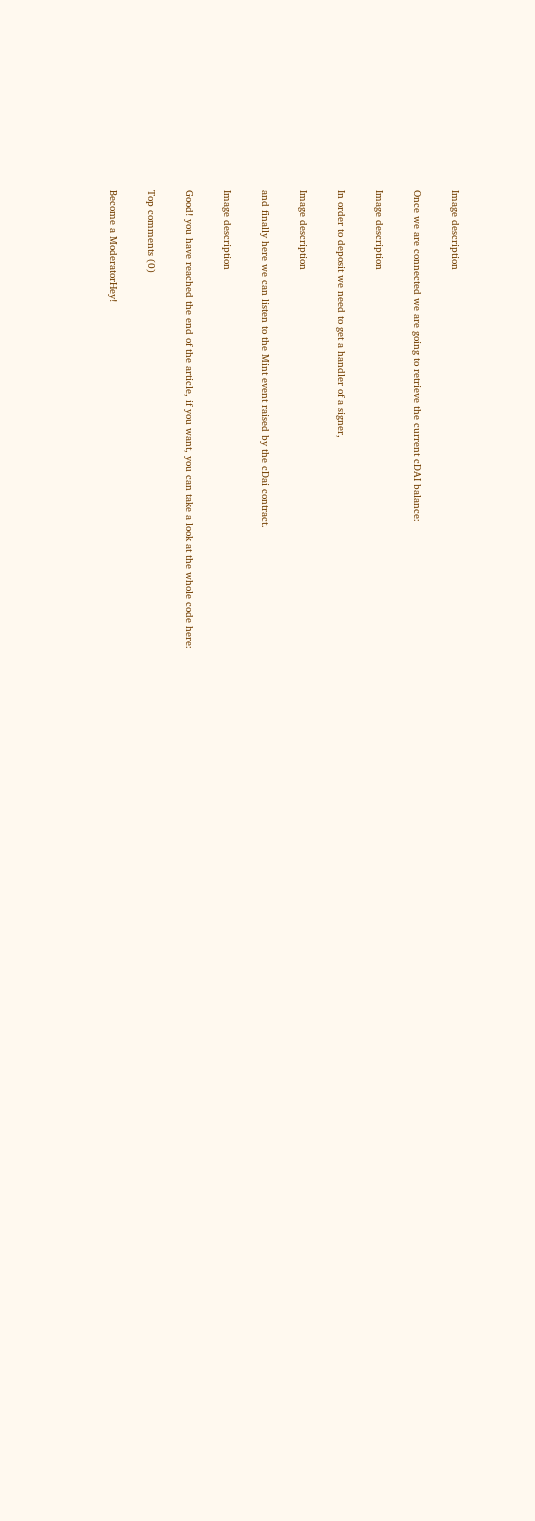Image description

Once we are connected we are going to retrieve the current cDAI balance:

Image description

In order to deposit we need to get a handler of a signer,

Image description

and finally here we can listen to the Mint event raised by the cDai contract.

Image description

Good! you have reached the end of the article, if you want, you can take a look at the whole code here:

Top comments (0)

Become a ModeratorHey!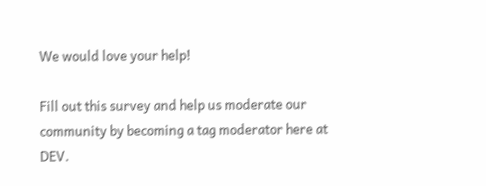We would love your help!

Fill out this survey and help us moderate our community by becoming a tag moderator here at DEV.